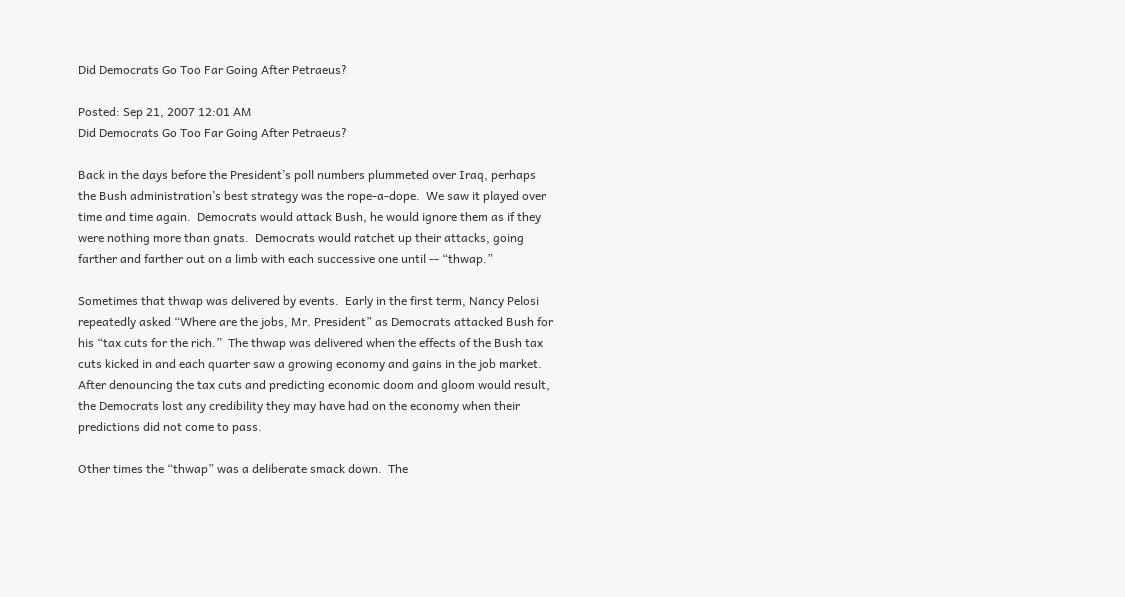Did Democrats Go Too Far Going After Petraeus?

Posted: Sep 21, 2007 12:01 AM
Did Democrats Go Too Far Going After Petraeus?

Back in the days before the President’s poll numbers plummeted over Iraq, perhaps the Bush administration’s best strategy was the rope-a-dope.  We saw it played over time and time again.  Democrats would attack Bush, he would ignore them as if they were nothing more than gnats.  Democrats would ratchet up their attacks, going farther and farther out on a limb with each successive one until -- “thwap.”

Sometimes that thwap was delivered by events.  Early in the first term, Nancy Pelosi repeatedly asked “Where are the jobs, Mr. President” as Democrats attacked Bush for his “tax cuts for the rich.”  The thwap was delivered when the effects of the Bush tax cuts kicked in and each quarter saw a growing economy and gains in the job market.  After denouncing the tax cuts and predicting economic doom and gloom would result, the Democrats lost any credibility they may have had on the economy when their predictions did not come to pass.

Other times the “thwap” was a deliberate smack down.  The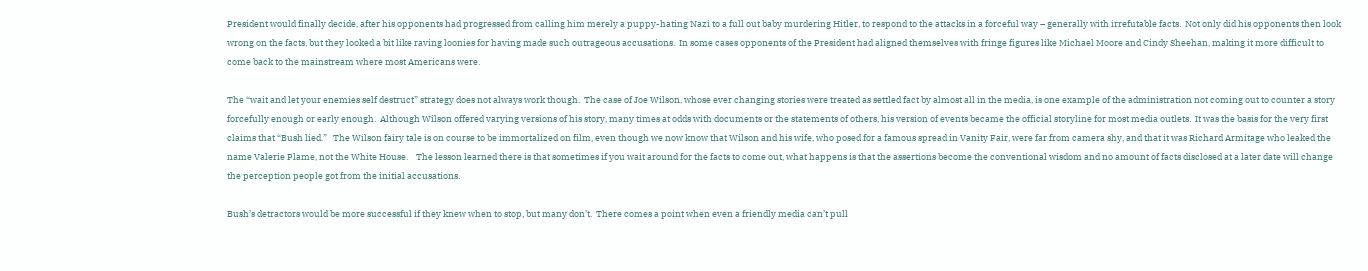President would finally decide, after his opponents had progressed from calling him merely a puppy-hating Nazi to a full out baby murdering Hitler, to respond to the attacks in a forceful way – generally with irrefutable facts.  Not only did his opponents then look wrong on the facts, but they looked a bit like raving loonies for having made such outrageous accusations.  In some cases opponents of the President had aligned themselves with fringe figures like Michael Moore and Cindy Sheehan, making it more difficult to come back to the mainstream where most Americans were.

The “wait and let your enemies self destruct” strategy does not always work though.  The case of Joe Wilson, whose ever changing stories were treated as settled fact by almost all in the media, is one example of the administration not coming out to counter a story forcefully enough or early enough.  Although Wilson offered varying versions of his story, many times at odds with documents or the statements of others, his version of events became the official storyline for most media outlets.  It was the basis for the very first claims that “Bush lied.”   The Wilson fairy tale is on course to be immortalized on film, even though we now know that Wilson and his wife, who posed for a famous spread in Vanity Fair, were far from camera shy, and that it was Richard Armitage who leaked the name Valerie Plame, not the White House.    The lesson learned there is that sometimes if you wait around for the facts to come out, what happens is that the assertions become the conventional wisdom and no amount of facts disclosed at a later date will change the perception people got from the initial accusations.

Bush’s detractors would be more successful if they knew when to stop, but many don’t.  There comes a point when even a friendly media can’t pull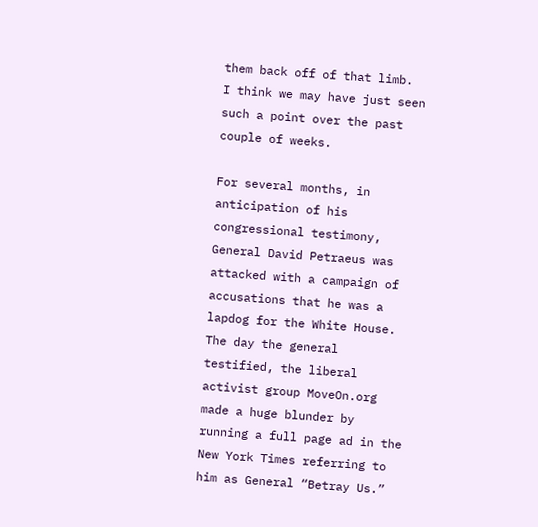them back off of that limb.  I think we may have just seen such a point over the past couple of weeks.

For several months, in anticipation of his congressional testimony, General David Petraeus was attacked with a campaign of accusations that he was a lapdog for the White House.  The day the general testified, the liberal activist group MoveOn.org made a huge blunder by running a full page ad in the New York Times referring to him as General “Betray Us.”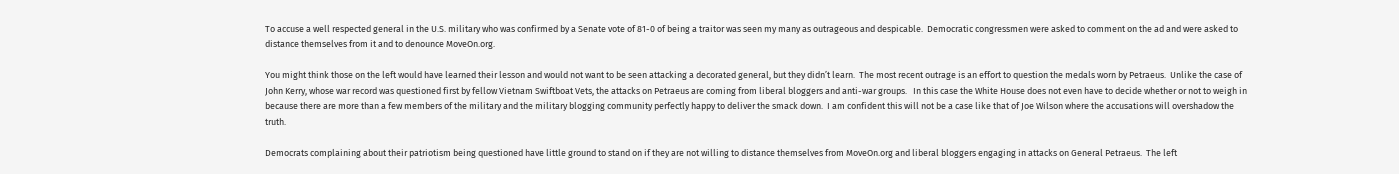To accuse a well respected general in the U.S. military who was confirmed by a Senate vote of 81-0 of being a traitor was seen my many as outrageous and despicable.  Democratic congressmen were asked to comment on the ad and were asked to distance themselves from it and to denounce MoveOn.org.

You might think those on the left would have learned their lesson and would not want to be seen attacking a decorated general, but they didn’t learn.  The most recent outrage is an effort to question the medals worn by Petraeus.  Unlike the case of John Kerry, whose war record was questioned first by fellow Vietnam Swiftboat Vets, the attacks on Petraeus are coming from liberal bloggers and anti-war groups.   In this case the White House does not even have to decide whether or not to weigh in because there are more than a few members of the military and the military blogging community perfectly happy to deliver the smack down.  I am confident this will not be a case like that of Joe Wilson where the accusations will overshadow the truth.

Democrats complaining about their patriotism being questioned have little ground to stand on if they are not willing to distance themselves from MoveOn.org and liberal bloggers engaging in attacks on General Petraeus.  The left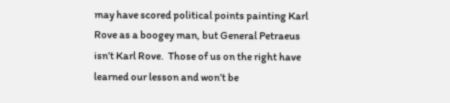may have scored political points painting Karl Rove as a boogey man, but General Petraeus isn’t Karl Rove.  Those of us on the right have learned our lesson and won’t be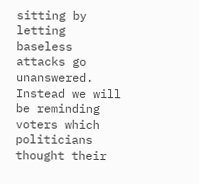sitting by letting baseless attacks go unanswered.  Instead we will be reminding voters which politicians thought their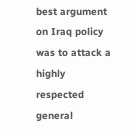best argument on Iraq policy was to attack a highly respected general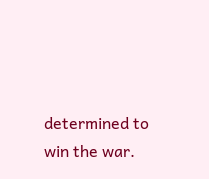determined to win the war.